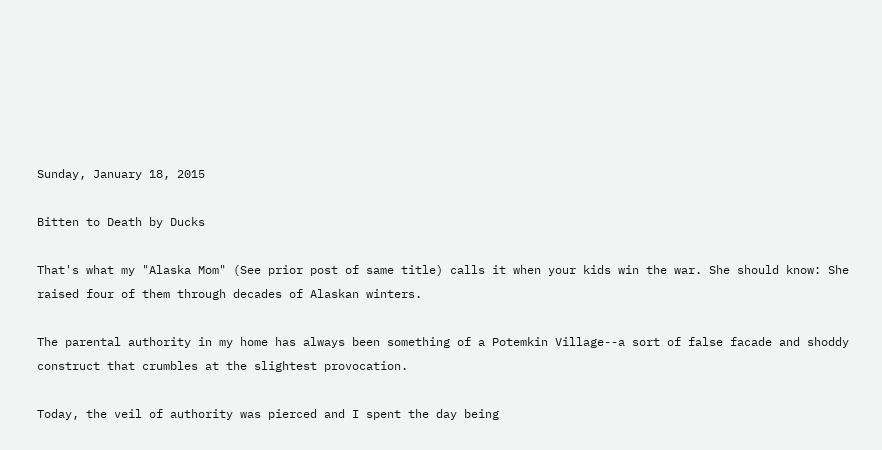Sunday, January 18, 2015

Bitten to Death by Ducks

That's what my "Alaska Mom" (See prior post of same title) calls it when your kids win the war. She should know: She raised four of them through decades of Alaskan winters.

The parental authority in my home has always been something of a Potemkin Village--a sort of false facade and shoddy construct that crumbles at the slightest provocation.

Today, the veil of authority was pierced and I spent the day being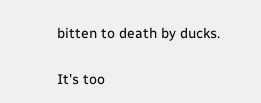bitten to death by ducks.

It's too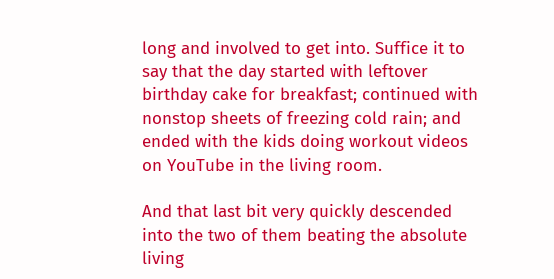long and involved to get into. Suffice it to say that the day started with leftover birthday cake for breakfast; continued with nonstop sheets of freezing cold rain; and ended with the kids doing workout videos on YouTube in the living room.

And that last bit very quickly descended into the two of them beating the absolute living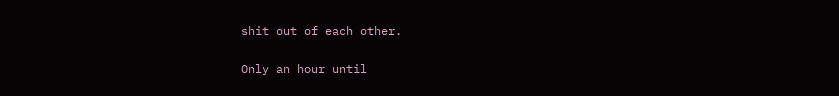shit out of each other.

Only an hour until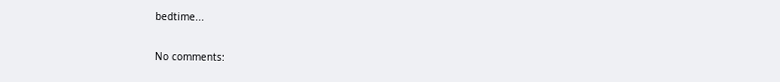bedtime...

No comments: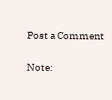Post a Comment

Note: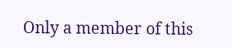Only a member of this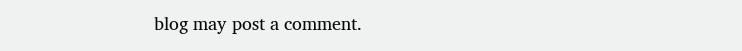blog may post a comment.